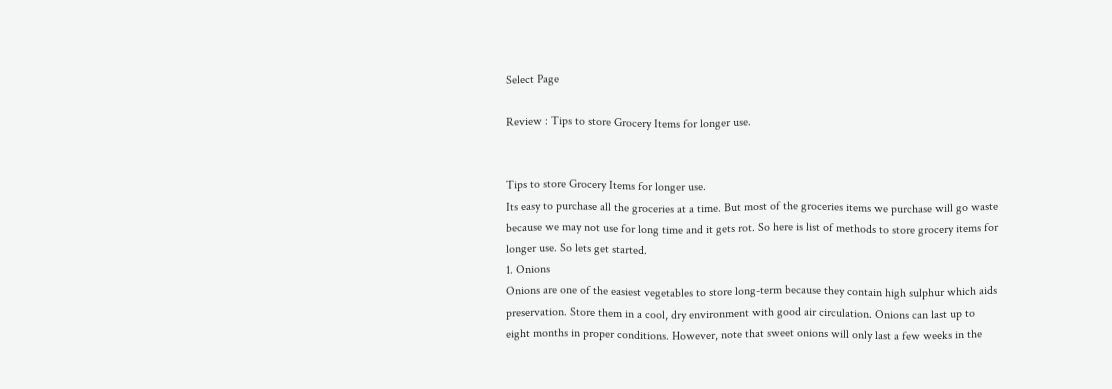Select Page

Review : Tips to store Grocery Items for longer use.


Tips to store Grocery Items for longer use.
Its easy to purchase all the groceries at a time. But most of the groceries items we purchase will go waste because we may not use for long time and it gets rot. So here is list of methods to store grocery items for longer use. So lets get started.
1. Onions
Onions are one of the easiest vegetables to store long-term because they contain high sulphur which aids preservation. Store them in a cool, dry environment with good air circulation. Onions can last up to eight months in proper conditions. However, note that sweet onions will only last a few weeks in the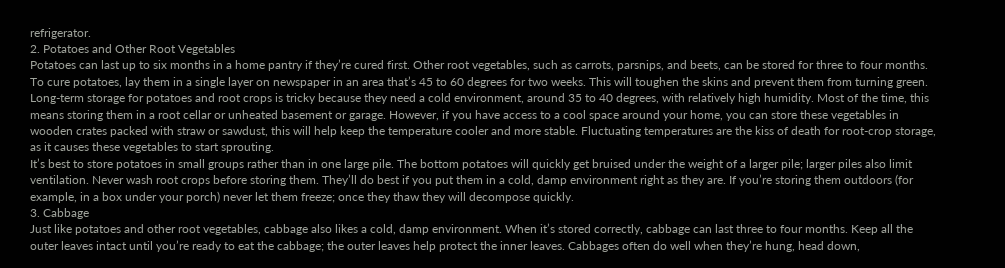refrigerator.
2. Potatoes and Other Root Vegetables
Potatoes can last up to six months in a home pantry if they’re cured first. Other root vegetables, such as carrots, parsnips, and beets, can be stored for three to four months. To cure potatoes, lay them in a single layer on newspaper in an area that’s 45 to 60 degrees for two weeks. This will toughen the skins and prevent them from turning green. Long-term storage for potatoes and root crops is tricky because they need a cold environment, around 35 to 40 degrees, with relatively high humidity. Most of the time, this means storing them in a root cellar or unheated basement or garage. However, if you have access to a cool space around your home, you can store these vegetables in wooden crates packed with straw or sawdust, this will help keep the temperature cooler and more stable. Fluctuating temperatures are the kiss of death for root-crop storage, as it causes these vegetables to start sprouting.
It’s best to store potatoes in small groups rather than in one large pile. The bottom potatoes will quickly get bruised under the weight of a larger pile; larger piles also limit ventilation. Never wash root crops before storing them. They’ll do best if you put them in a cold, damp environment right as they are. If you’re storing them outdoors (for example, in a box under your porch) never let them freeze; once they thaw they will decompose quickly.
3. Cabbage
Just like potatoes and other root vegetables, cabbage also likes a cold, damp environment. When it’s stored correctly, cabbage can last three to four months. Keep all the outer leaves intact until you’re ready to eat the cabbage; the outer leaves help protect the inner leaves. Cabbages often do well when they’re hung, head down,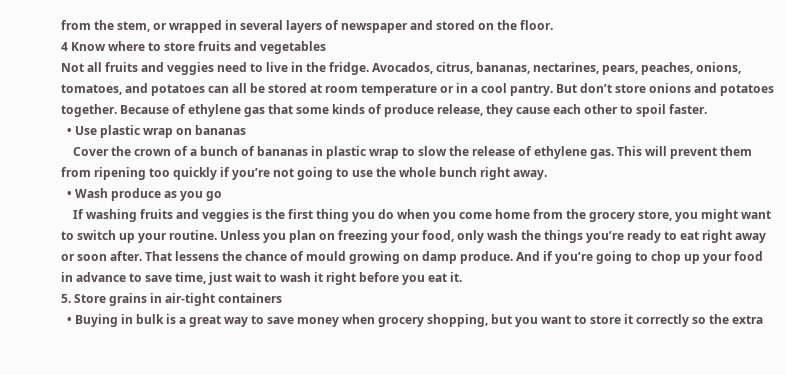from the stem, or wrapped in several layers of newspaper and stored on the floor.
4 Know where to store fruits and vegetables
Not all fruits and veggies need to live in the fridge. Avocados, citrus, bananas, nectarines, pears, peaches, onions, tomatoes, and potatoes can all be stored at room temperature or in a cool pantry. But don’t store onions and potatoes together. Because of ethylene gas that some kinds of produce release, they cause each other to spoil faster.
  • Use plastic wrap on bananas
    Cover the crown of a bunch of bananas in plastic wrap to slow the release of ethylene gas. This will prevent them from ripening too quickly if you’re not going to use the whole bunch right away.
  • Wash produce as you go
    If washing fruits and veggies is the first thing you do when you come home from the grocery store, you might want to switch up your routine. Unless you plan on freezing your food, only wash the things you’re ready to eat right away or soon after. That lessens the chance of mould growing on damp produce. And if you’re going to chop up your food in advance to save time, just wait to wash it right before you eat it.
5. Store grains in air-tight containers
  • Buying in bulk is a great way to save money when grocery shopping, but you want to store it correctly so the extra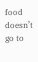food doesn’t go to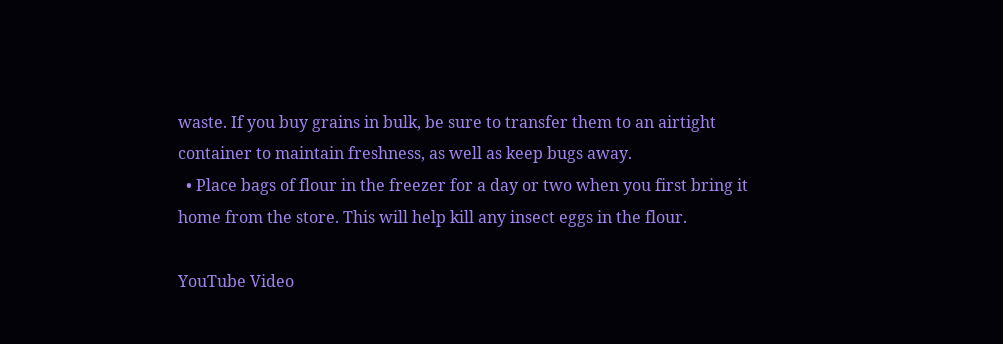waste. If you buy grains in bulk, be sure to transfer them to an airtight container to maintain freshness, as well as keep bugs away.
  • Place bags of flour in the freezer for a day or two when you first bring it home from the store. This will help kill any insect eggs in the flour.

YouTube Video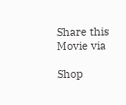Share this Movie via

Shop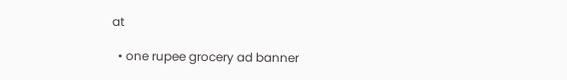at

  • one rupee grocery ad banner